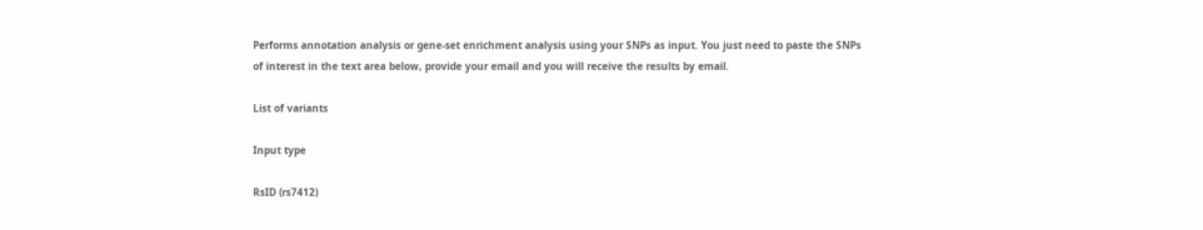Performs annotation analysis or gene-set enrichment analysis using your SNPs as input. You just need to paste the SNPs of interest in the text area below, provide your email and you will receive the results by email.

List of variants

Input type

RsID (rs7412)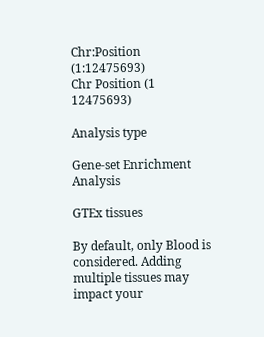Chr:Position (1:12475693)
Chr Position (1 12475693)

Analysis type

Gene-set Enrichment Analysis

GTEx tissues

By default, only Blood is considered. Adding multiple tissues may impact your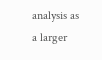analysis as a larger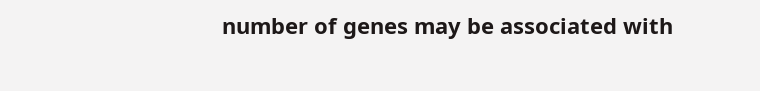number of genes may be associated with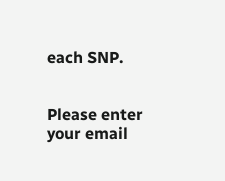each SNP.


Please enter your email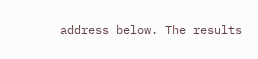address below. The results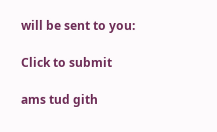will be sent to you:

Click to submit

ams tud gith